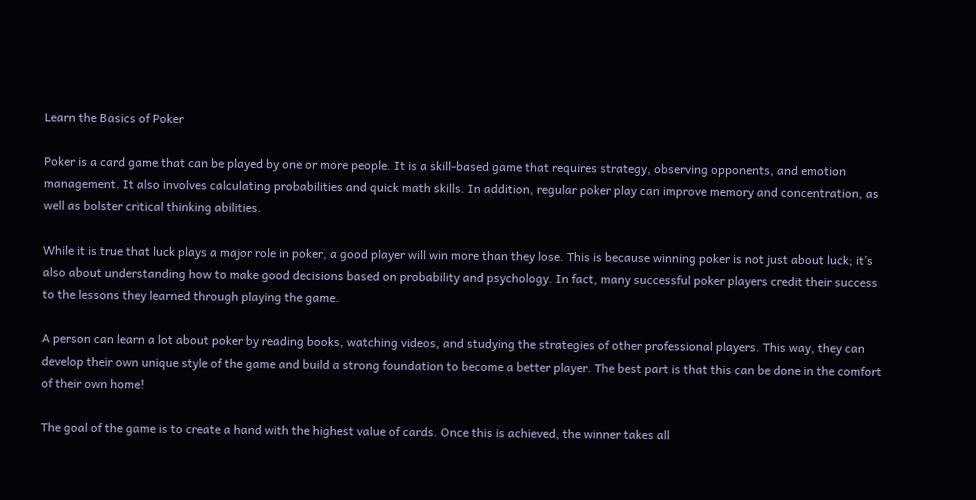Learn the Basics of Poker

Poker is a card game that can be played by one or more people. It is a skill-based game that requires strategy, observing opponents, and emotion management. It also involves calculating probabilities and quick math skills. In addition, regular poker play can improve memory and concentration, as well as bolster critical thinking abilities.

While it is true that luck plays a major role in poker, a good player will win more than they lose. This is because winning poker is not just about luck; it’s also about understanding how to make good decisions based on probability and psychology. In fact, many successful poker players credit their success to the lessons they learned through playing the game.

A person can learn a lot about poker by reading books, watching videos, and studying the strategies of other professional players. This way, they can develop their own unique style of the game and build a strong foundation to become a better player. The best part is that this can be done in the comfort of their own home!

The goal of the game is to create a hand with the highest value of cards. Once this is achieved, the winner takes all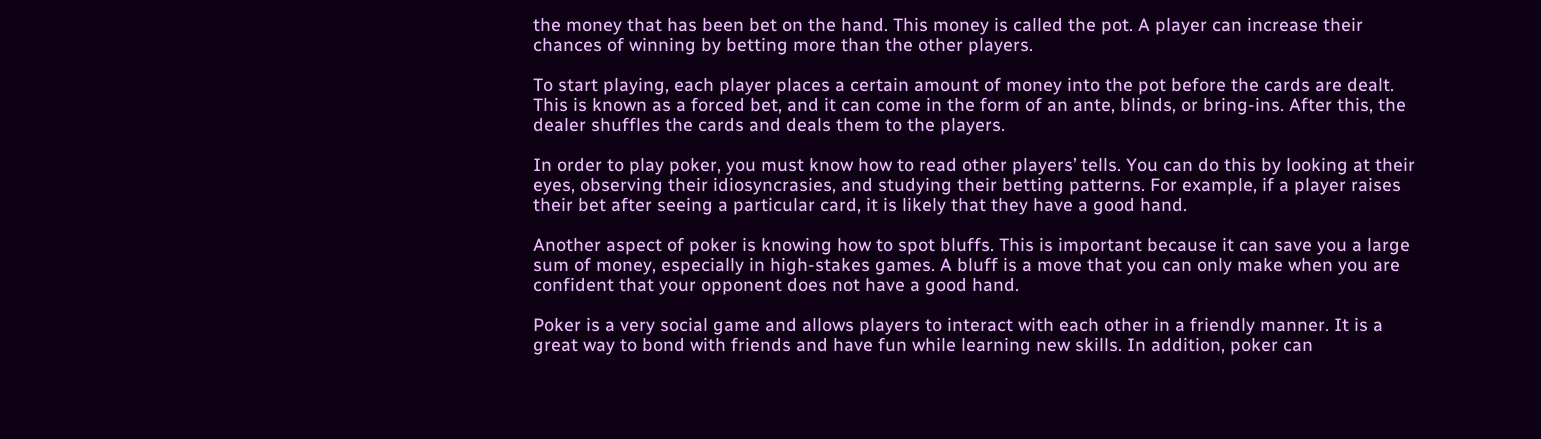the money that has been bet on the hand. This money is called the pot. A player can increase their chances of winning by betting more than the other players.

To start playing, each player places a certain amount of money into the pot before the cards are dealt. This is known as a forced bet, and it can come in the form of an ante, blinds, or bring-ins. After this, the dealer shuffles the cards and deals them to the players.

In order to play poker, you must know how to read other players’ tells. You can do this by looking at their eyes, observing their idiosyncrasies, and studying their betting patterns. For example, if a player raises their bet after seeing a particular card, it is likely that they have a good hand.

Another aspect of poker is knowing how to spot bluffs. This is important because it can save you a large sum of money, especially in high-stakes games. A bluff is a move that you can only make when you are confident that your opponent does not have a good hand.

Poker is a very social game and allows players to interact with each other in a friendly manner. It is a great way to bond with friends and have fun while learning new skills. In addition, poker can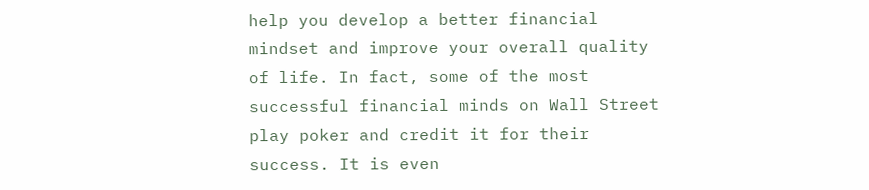help you develop a better financial mindset and improve your overall quality of life. In fact, some of the most successful financial minds on Wall Street play poker and credit it for their success. It is even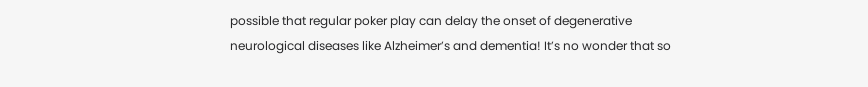possible that regular poker play can delay the onset of degenerative neurological diseases like Alzheimer’s and dementia! It’s no wonder that so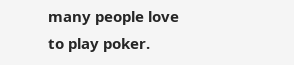many people love to play poker.